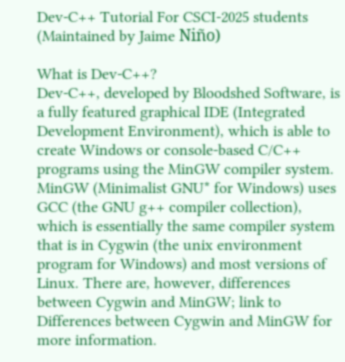Dev-C++ Tutorial For CSCI-2025 students (Maintained by Jaime Niño)

What is Dev-C++?
Dev-C++, developed by Bloodshed Software, is a fully featured graphical IDE (Integrated Development Environment), which is able to create Windows or console-based C/C++ programs using the MinGW compiler system. MinGW (Minimalist GNU* for Windows) uses GCC (the GNU g++ compiler collection), which is essentially the same compiler system that is in Cygwin (the unix environment program for Windows) and most versions of Linux. There are, however, differences between Cygwin and MinGW; link to Differences between Cygwin and MinGW for more information.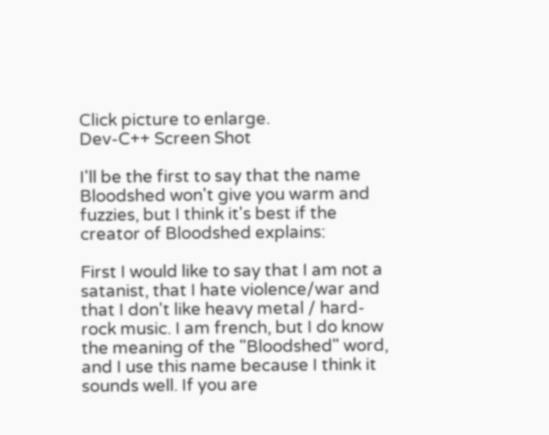Click picture to enlarge.
Dev-C++ Screen Shot

I'll be the first to say that the name Bloodshed won't give you warm and fuzzies, but I think it's best if the creator of Bloodshed explains:

First I would like to say that I am not a satanist, that I hate violence/war and that I don't like heavy metal / hard-rock music. I am french, but I do know the meaning of the "Bloodshed" word, and I use this name because I think it sounds well. If you are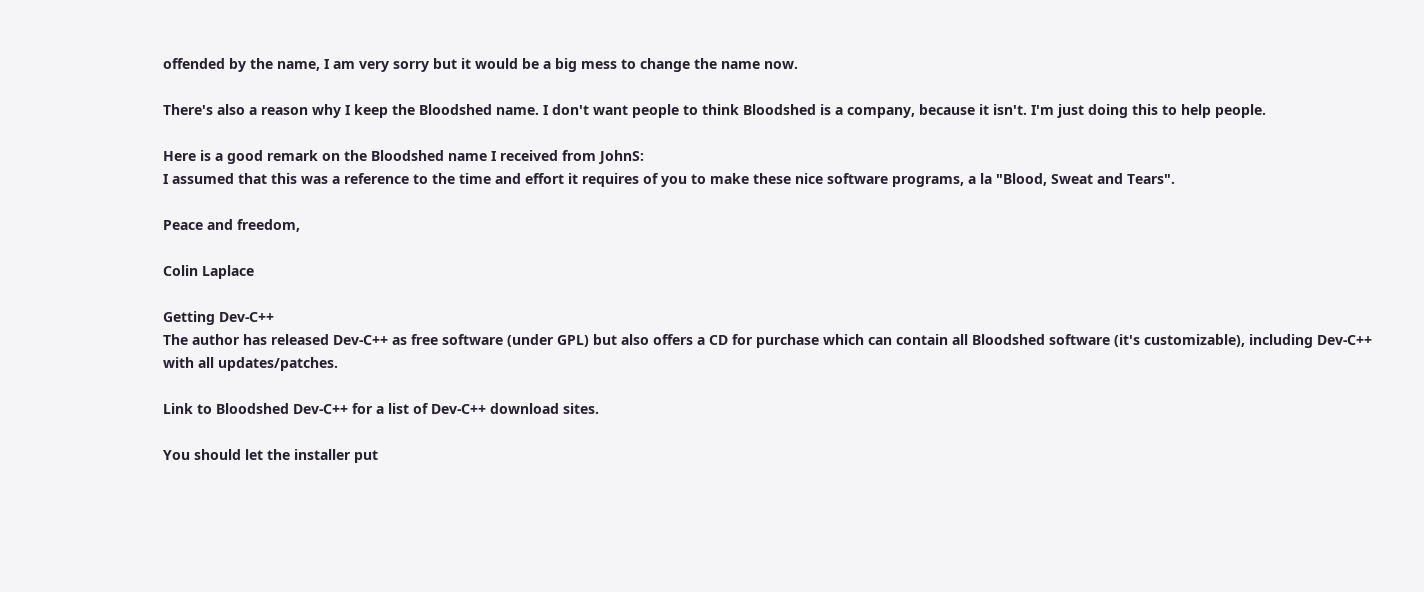offended by the name, I am very sorry but it would be a big mess to change the name now.

There's also a reason why I keep the Bloodshed name. I don't want people to think Bloodshed is a company, because it isn't. I'm just doing this to help people.

Here is a good remark on the Bloodshed name I received from JohnS:
I assumed that this was a reference to the time and effort it requires of you to make these nice software programs, a la "Blood, Sweat and Tears".

Peace and freedom,

Colin Laplace

Getting Dev-C++
The author has released Dev-C++ as free software (under GPL) but also offers a CD for purchase which can contain all Bloodshed software (it's customizable), including Dev-C++ with all updates/patches.

Link to Bloodshed Dev-C++ for a list of Dev-C++ download sites.

You should let the installer put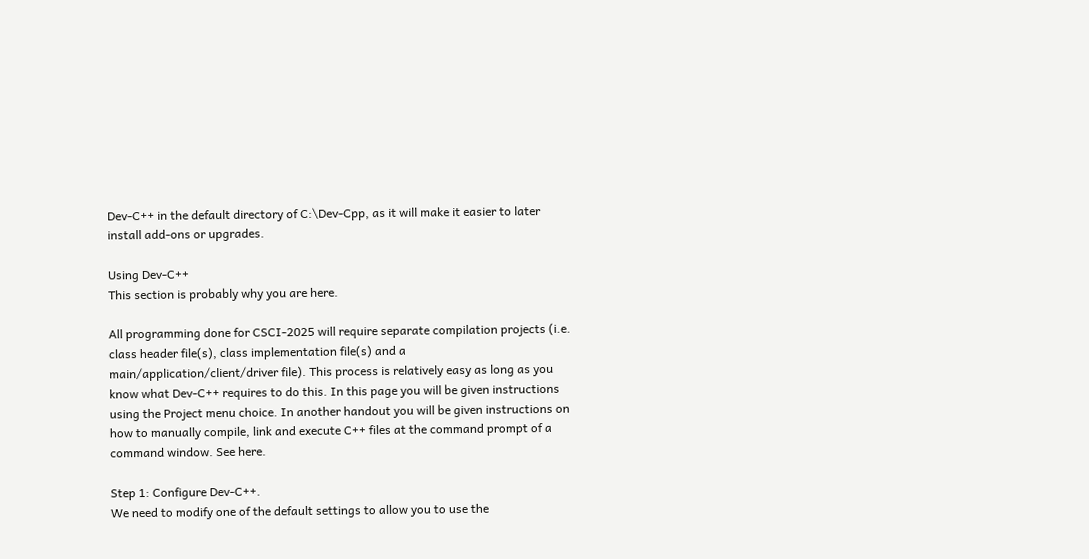Dev-C++ in the default directory of C:\Dev-Cpp, as it will make it easier to later install add-ons or upgrades.

Using Dev-C++
This section is probably why you are here.

All programming done for CSCI-2025 will require separate compilation projects (i.e. class header file(s), class implementation file(s) and a main/application/client/driver file). This process is relatively easy as long as you know what Dev-C++ requires to do this. In this page you will be given instructions using the Project menu choice. In another handout you will be given instructions on how to manually compile, link and execute C++ files at the command prompt of a command window. See here.

Step 1: Configure Dev-C++.
We need to modify one of the default settings to allow you to use the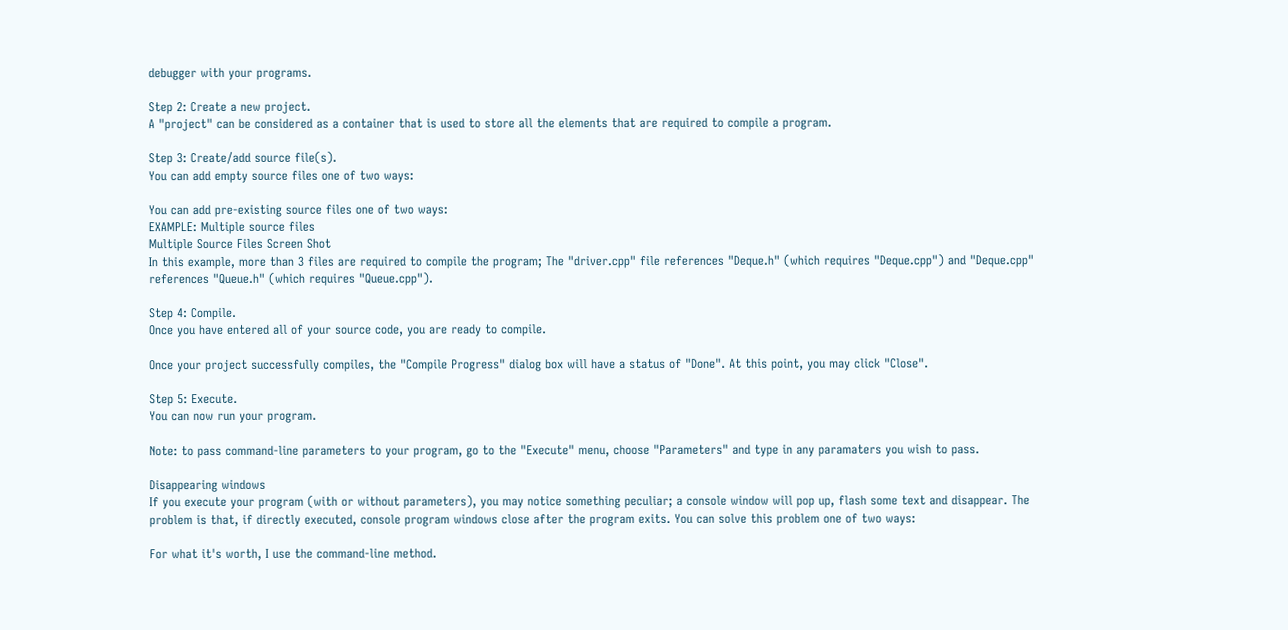debugger with your programs.

Step 2: Create a new project.
A "project" can be considered as a container that is used to store all the elements that are required to compile a program.

Step 3: Create/add source file(s).
You can add empty source files one of two ways:

You can add pre-existing source files one of two ways:
EXAMPLE: Multiple source files
Multiple Source Files Screen Shot
In this example, more than 3 files are required to compile the program; The "driver.cpp" file references "Deque.h" (which requires "Deque.cpp") and "Deque.cpp" references "Queue.h" (which requires "Queue.cpp").

Step 4: Compile.
Once you have entered all of your source code, you are ready to compile.

Once your project successfully compiles, the "Compile Progress" dialog box will have a status of "Done". At this point, you may click "Close".

Step 5: Execute.
You can now run your program.

Note: to pass command-line parameters to your program, go to the "Execute" menu, choose "Parameters" and type in any paramaters you wish to pass.

Disappearing windows
If you execute your program (with or without parameters), you may notice something peculiar; a console window will pop up, flash some text and disappear. The problem is that, if directly executed, console program windows close after the program exits. You can solve this problem one of two ways:

For what it's worth, I use the command-line method.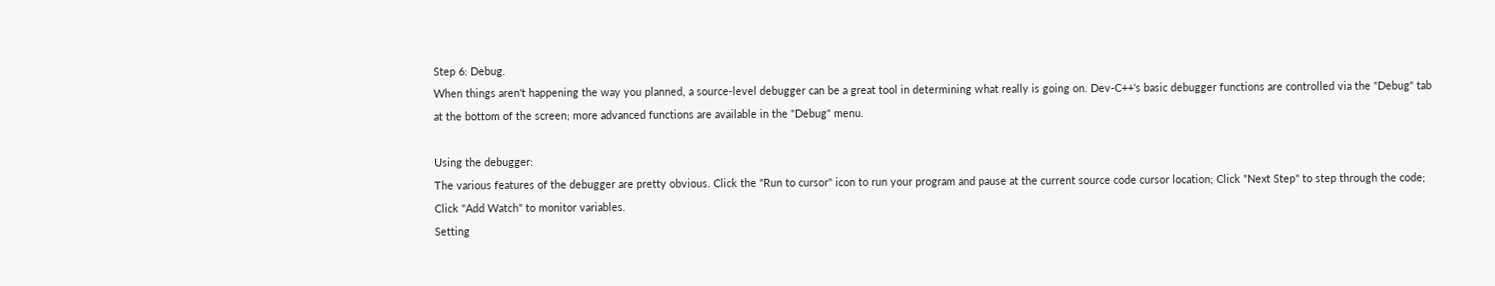Step 6: Debug.
When things aren't happening the way you planned, a source-level debugger can be a great tool in determining what really is going on. Dev-C++'s basic debugger functions are controlled via the "Debug" tab at the bottom of the screen; more advanced functions are available in the "Debug" menu.

Using the debugger:
The various features of the debugger are pretty obvious. Click the "Run to cursor" icon to run your program and pause at the current source code cursor location; Click "Next Step" to step through the code; Click "Add Watch" to monitor variables.
Setting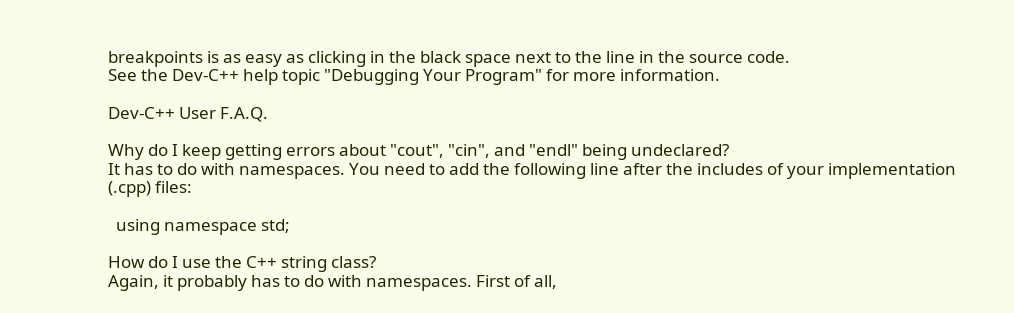breakpoints is as easy as clicking in the black space next to the line in the source code.
See the Dev-C++ help topic "Debugging Your Program" for more information.

Dev-C++ User F.A.Q.

Why do I keep getting errors about "cout", "cin", and "endl" being undeclared?
It has to do with namespaces. You need to add the following line after the includes of your implementation (.cpp) files:

  using namespace std;

How do I use the C++ string class?
Again, it probably has to do with namespaces. First of all,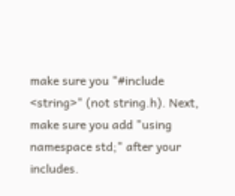make sure you "#include <string>" (not string.h). Next, make sure you add "using namespace std;" after your includes.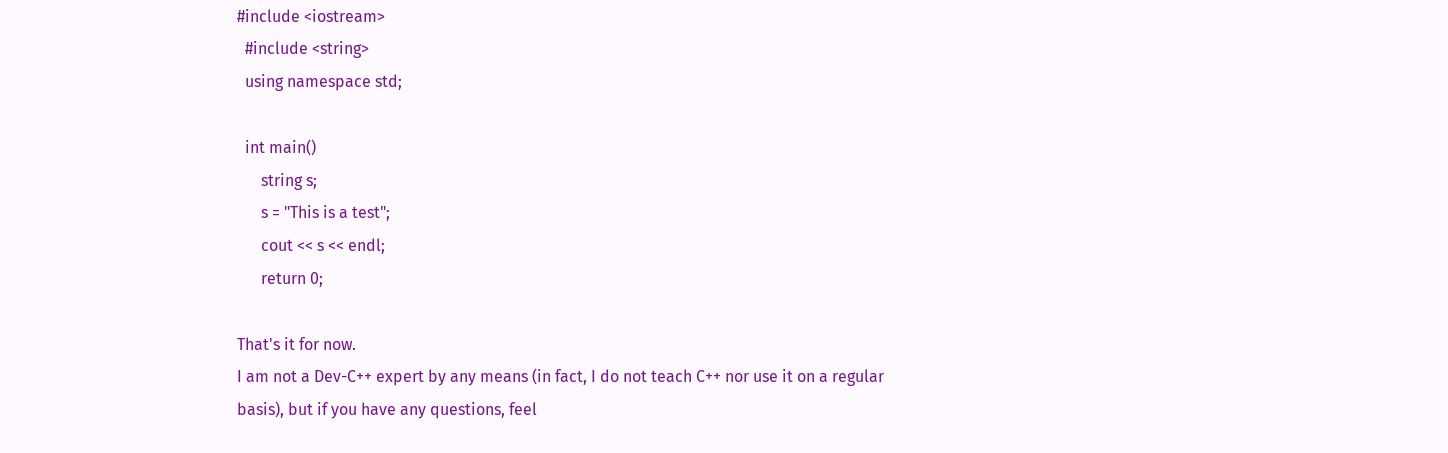#include <iostream>
  #include <string>
  using namespace std;

  int main()
      string s;
      s = "This is a test";
      cout << s << endl;
      return 0;

That's it for now.
I am not a Dev-C++ expert by any means (in fact, I do not teach C++ nor use it on a regular basis), but if you have any questions, feel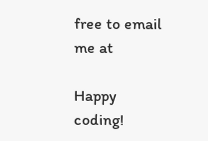free to email me at

Happy coding!